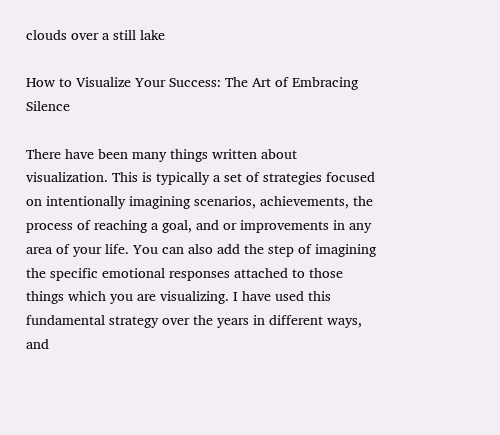clouds over a still lake

How to Visualize Your Success: The Art of Embracing Silence

There have been many things written about visualization. This is typically a set of strategies focused on intentionally imagining scenarios, achievements, the process of reaching a goal, and or improvements in any area of your life. You can also add the step of imagining the specific emotional responses attached to those things which you are visualizing. I have used this fundamental strategy over the years in different ways, and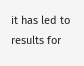it has led to results for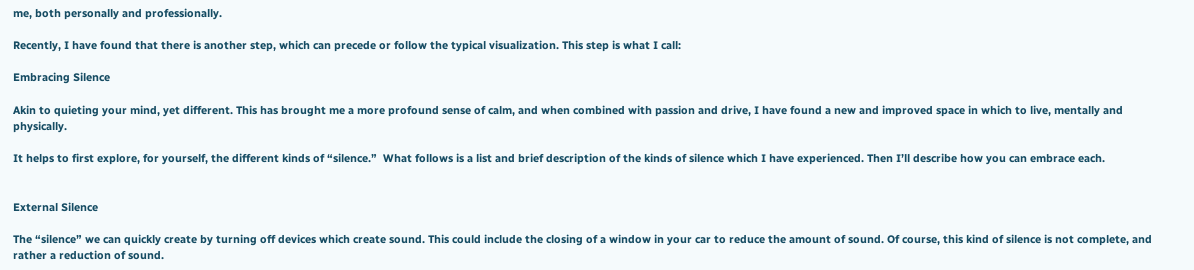me, both personally and professionally.

Recently, I have found that there is another step, which can precede or follow the typical visualization. This step is what I call:

Embracing Silence

Akin to quieting your mind, yet different. This has brought me a more profound sense of calm, and when combined with passion and drive, I have found a new and improved space in which to live, mentally and physically.

It helps to first explore, for yourself, the different kinds of “silence.”  What follows is a list and brief description of the kinds of silence which I have experienced. Then I’ll describe how you can embrace each.


External Silence

The “silence” we can quickly create by turning off devices which create sound. This could include the closing of a window in your car to reduce the amount of sound. Of course, this kind of silence is not complete, and rather a reduction of sound.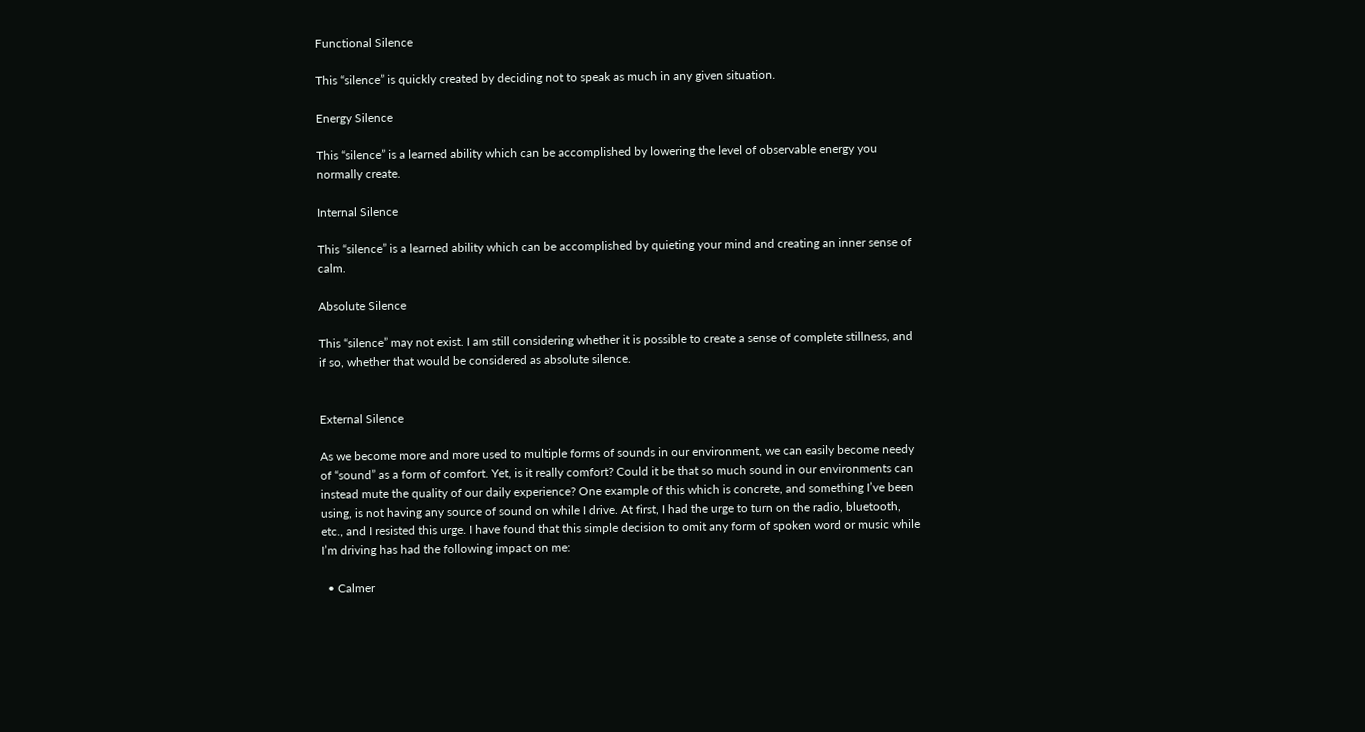Functional Silence

This “silence” is quickly created by deciding not to speak as much in any given situation.

Energy Silence

This “silence” is a learned ability which can be accomplished by lowering the level of observable energy you normally create.

Internal Silence

This “silence” is a learned ability which can be accomplished by quieting your mind and creating an inner sense of calm.

Absolute Silence

This “silence” may not exist. I am still considering whether it is possible to create a sense of complete stillness, and if so, whether that would be considered as absolute silence.


External Silence

As we become more and more used to multiple forms of sounds in our environment, we can easily become needy of “sound” as a form of comfort. Yet, is it really comfort? Could it be that so much sound in our environments can instead mute the quality of our daily experience? One example of this which is concrete, and something I’ve been using, is not having any source of sound on while I drive. At first, I had the urge to turn on the radio, bluetooth, etc., and I resisted this urge. I have found that this simple decision to omit any form of spoken word or music while I’m driving has had the following impact on me:

  • Calmer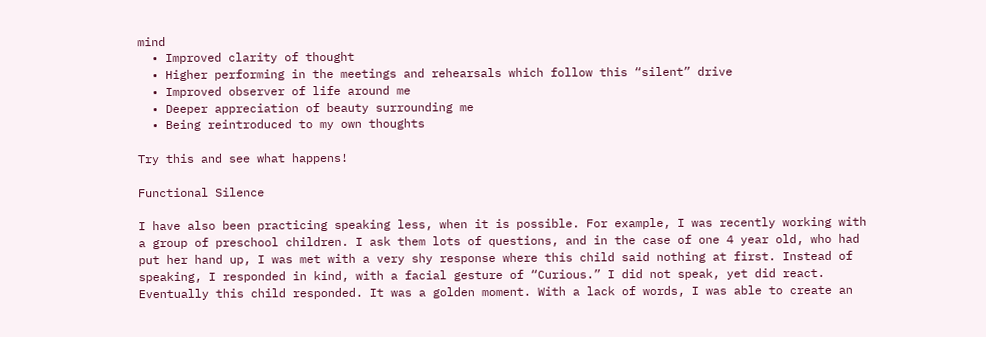mind
  • Improved clarity of thought
  • Higher performing in the meetings and rehearsals which follow this “silent” drive
  • Improved observer of life around me
  • Deeper appreciation of beauty surrounding me
  • Being reintroduced to my own thoughts

Try this and see what happens!

Functional Silence

I have also been practicing speaking less, when it is possible. For example, I was recently working with a group of preschool children. I ask them lots of questions, and in the case of one 4 year old, who had put her hand up, I was met with a very shy response where this child said nothing at first. Instead of speaking, I responded in kind, with a facial gesture of “Curious.” I did not speak, yet did react. Eventually this child responded. It was a golden moment. With a lack of words, I was able to create an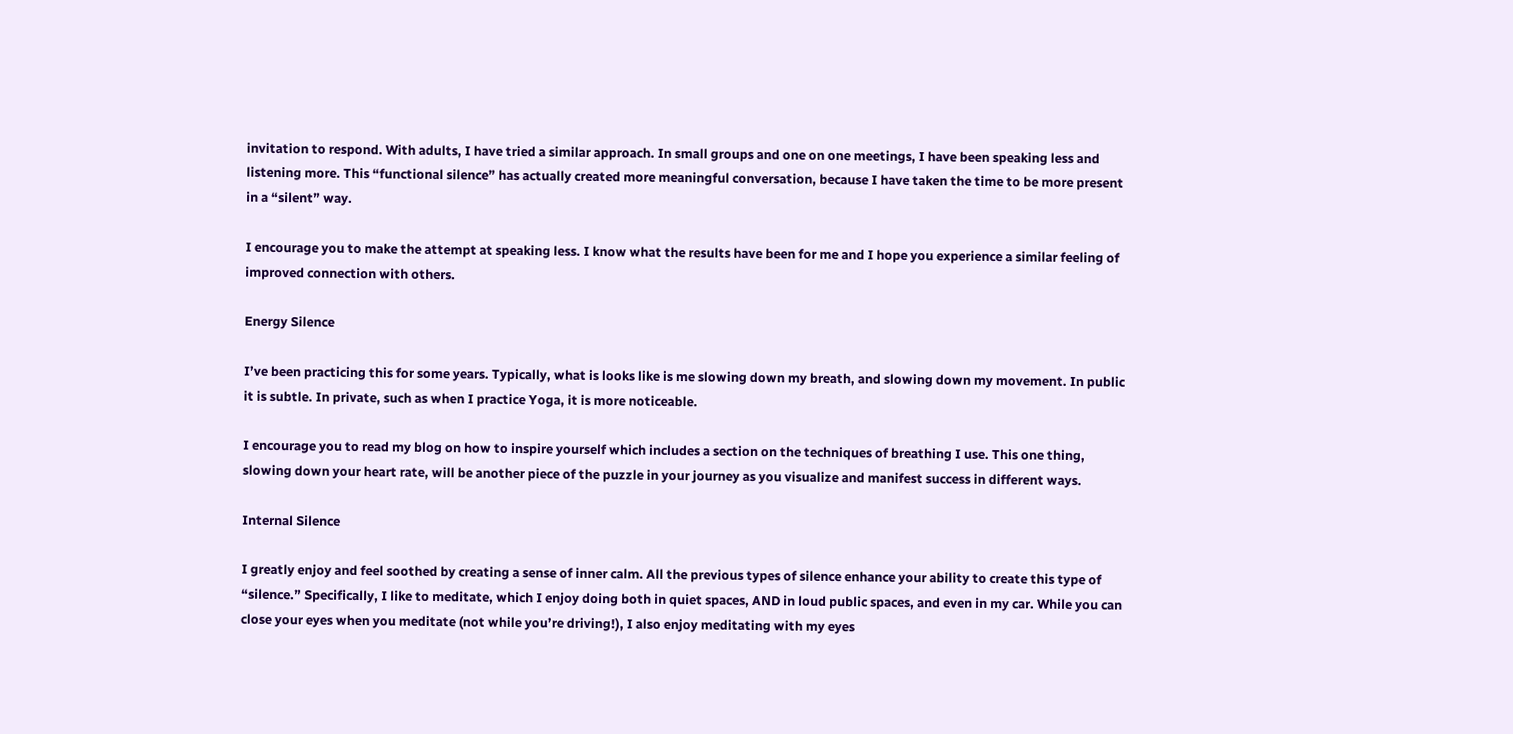invitation to respond. With adults, I have tried a similar approach. In small groups and one on one meetings, I have been speaking less and listening more. This “functional silence” has actually created more meaningful conversation, because I have taken the time to be more present in a “silent” way.

I encourage you to make the attempt at speaking less. I know what the results have been for me and I hope you experience a similar feeling of improved connection with others.

Energy Silence

I’ve been practicing this for some years. Typically, what is looks like is me slowing down my breath, and slowing down my movement. In public it is subtle. In private, such as when I practice Yoga, it is more noticeable.

I encourage you to read my blog on how to inspire yourself which includes a section on the techniques of breathing I use. This one thing, slowing down your heart rate, will be another piece of the puzzle in your journey as you visualize and manifest success in different ways.

Internal Silence

I greatly enjoy and feel soothed by creating a sense of inner calm. All the previous types of silence enhance your ability to create this type of “silence.” Specifically, I like to meditate, which I enjoy doing both in quiet spaces, AND in loud public spaces, and even in my car. While you can close your eyes when you meditate (not while you’re driving!), I also enjoy meditating with my eyes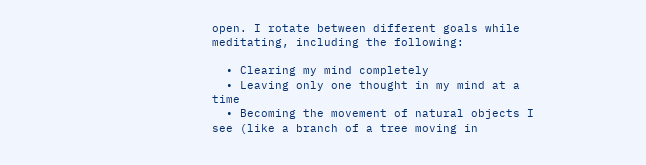open. I rotate between different goals while meditating, including the following:

  • Clearing my mind completely
  • Leaving only one thought in my mind at a time
  • Becoming the movement of natural objects I see (like a branch of a tree moving in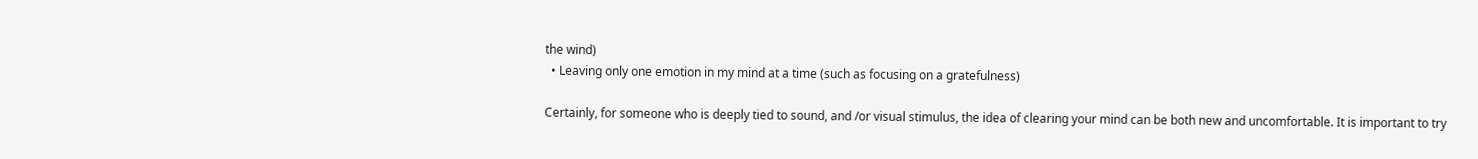the wind)
  • Leaving only one emotion in my mind at a time (such as focusing on a gratefulness)

Certainly, for someone who is deeply tied to sound, and /or visual stimulus, the idea of clearing your mind can be both new and uncomfortable. It is important to try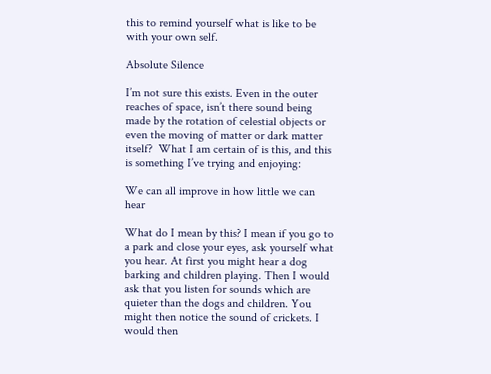this to remind yourself what is like to be with your own self.

Absolute Silence

I’m not sure this exists. Even in the outer reaches of space, isn’t there sound being made by the rotation of celestial objects or even the moving of matter or dark matter itself?  What I am certain of is this, and this is something I’ve trying and enjoying:

We can all improve in how little we can hear

What do I mean by this? I mean if you go to a park and close your eyes, ask yourself what you hear. At first you might hear a dog barking and children playing. Then I would ask that you listen for sounds which are quieter than the dogs and children. You might then notice the sound of crickets. I would then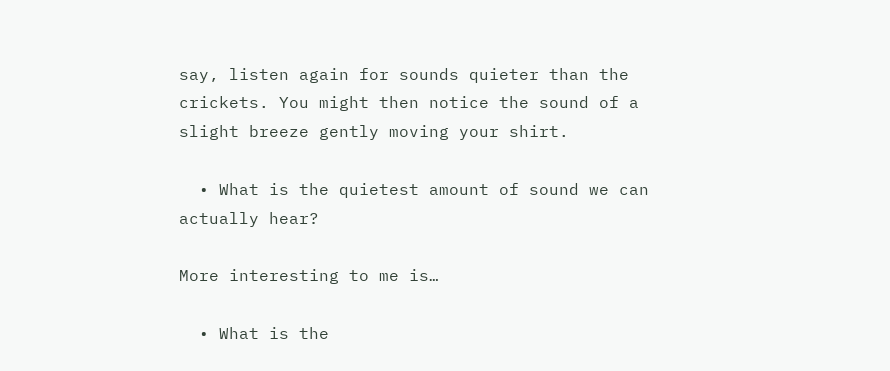say, listen again for sounds quieter than the crickets. You might then notice the sound of a slight breeze gently moving your shirt.

  • What is the quietest amount of sound we can actually hear?

More interesting to me is…

  • What is the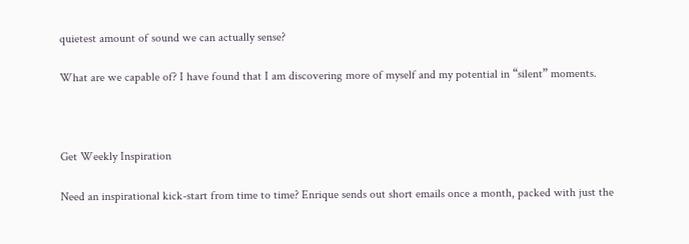quietest amount of sound we can actually sense?

What are we capable of? I have found that I am discovering more of myself and my potential in “silent” moments.



Get Weekly Inspiration

Need an inspirational kick-start from time to time? Enrique sends out short emails once a month, packed with just the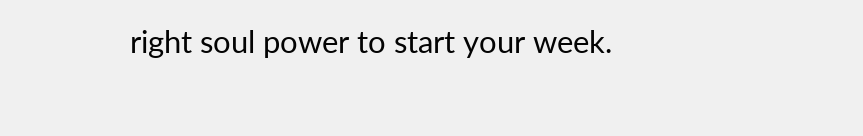right soul power to start your week.